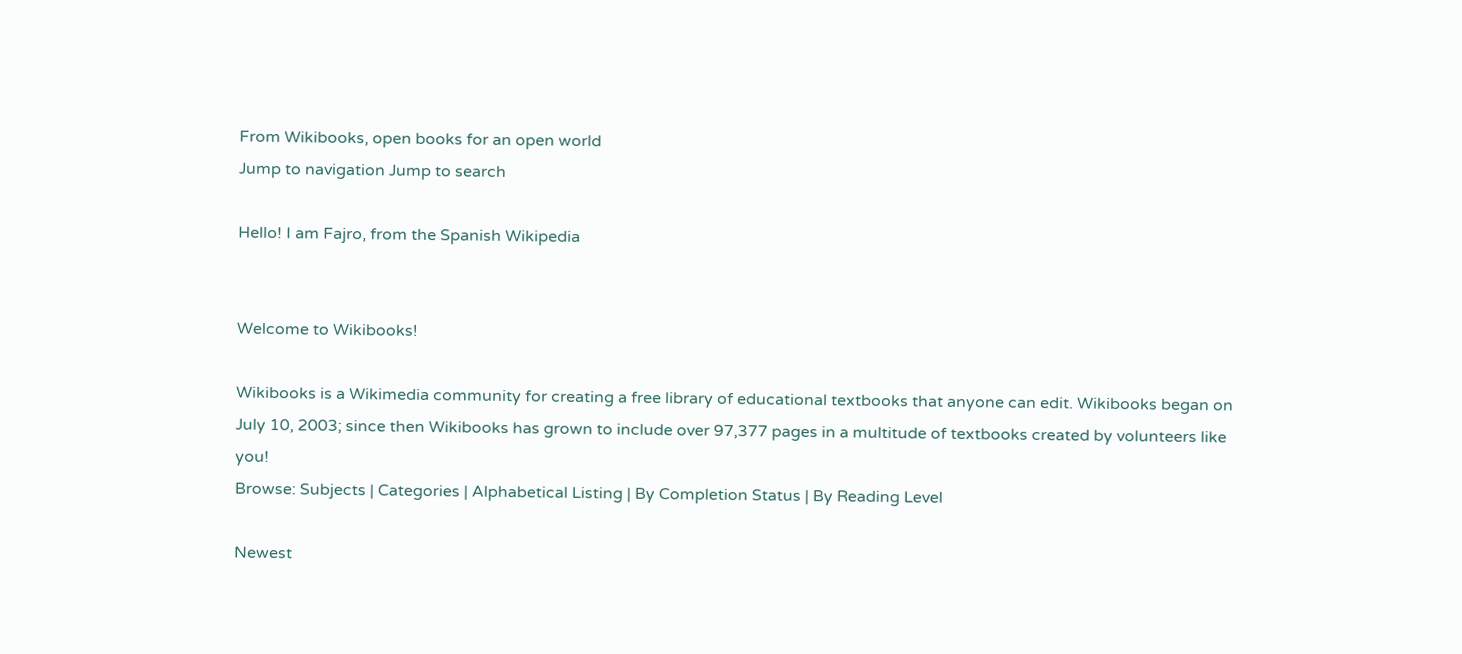From Wikibooks, open books for an open world
Jump to navigation Jump to search

Hello! I am Fajro, from the Spanish Wikipedia


Welcome to Wikibooks!

Wikibooks is a Wikimedia community for creating a free library of educational textbooks that anyone can edit. Wikibooks began on July 10, 2003; since then Wikibooks has grown to include over 97,377 pages in a multitude of textbooks created by volunteers like you!
Browse: Subjects | Categories | Alphabetical Listing | By Completion Status | By Reading Level

Newest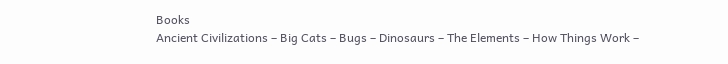Books
Ancient Civilizations – Big Cats – Bugs – Dinosaurs – The Elements – How Things Work –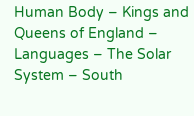Human Body – Kings and Queens of England – Languages – The Solar System – South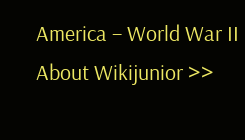America – World War II
About Wikijunior >>